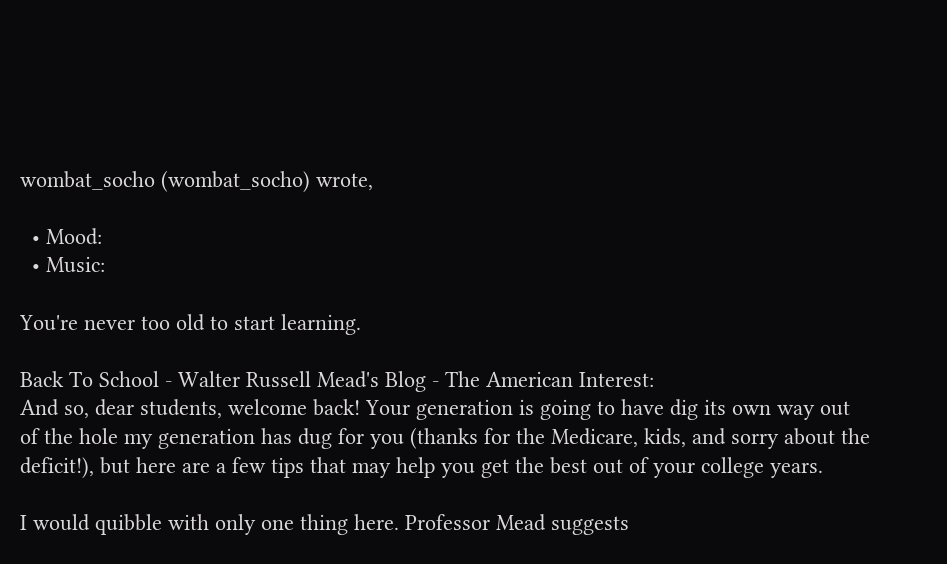wombat_socho (wombat_socho) wrote,

  • Mood:
  • Music:

You're never too old to start learning.

Back To School - Walter Russell Mead's Blog - The American Interest:
And so, dear students, welcome back! Your generation is going to have dig its own way out of the hole my generation has dug for you (thanks for the Medicare, kids, and sorry about the deficit!), but here are a few tips that may help you get the best out of your college years.

I would quibble with only one thing here. Professor Mead suggests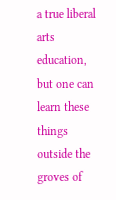a true liberal arts education, but one can learn these things outside the groves of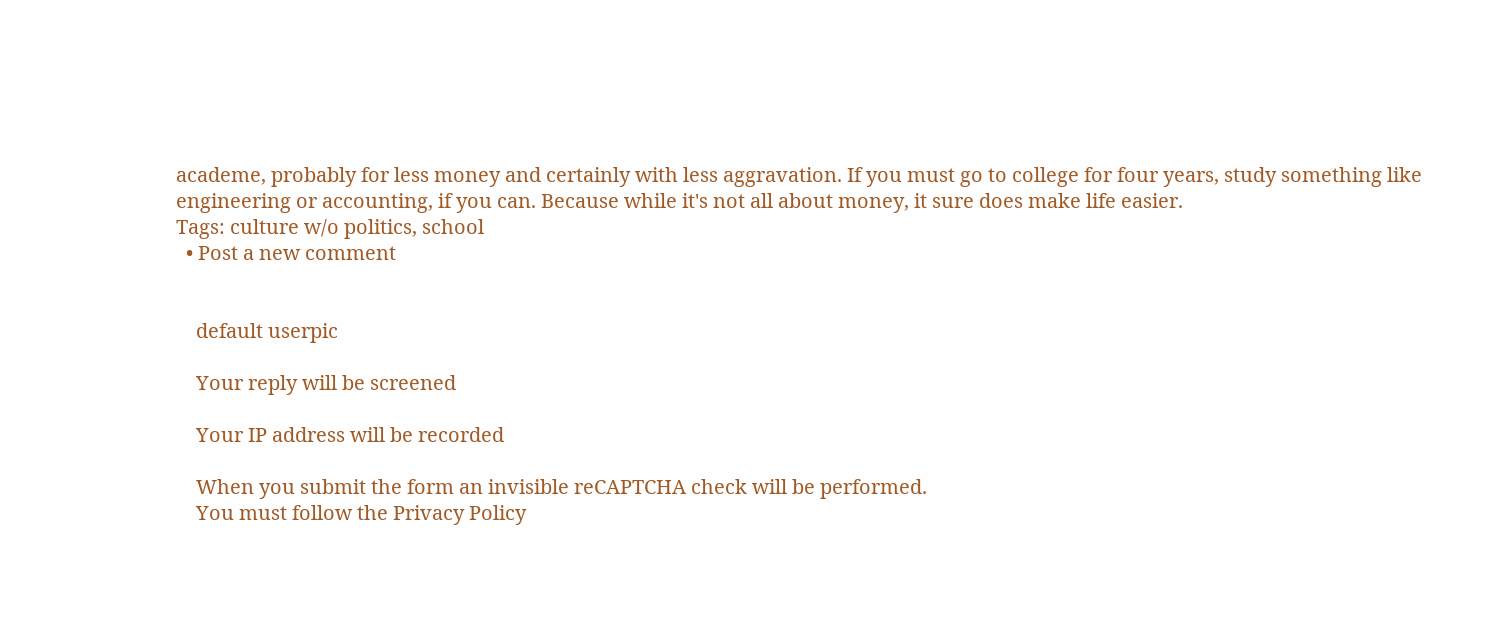academe, probably for less money and certainly with less aggravation. If you must go to college for four years, study something like engineering or accounting, if you can. Because while it's not all about money, it sure does make life easier.
Tags: culture w/o politics, school
  • Post a new comment


    default userpic

    Your reply will be screened

    Your IP address will be recorded

    When you submit the form an invisible reCAPTCHA check will be performed.
    You must follow the Privacy Policy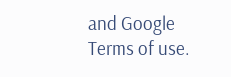and Google Terms of use.